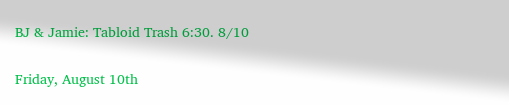BJ & Jamie: Tabloid Trash 6:30. 8/10

Friday, August 10th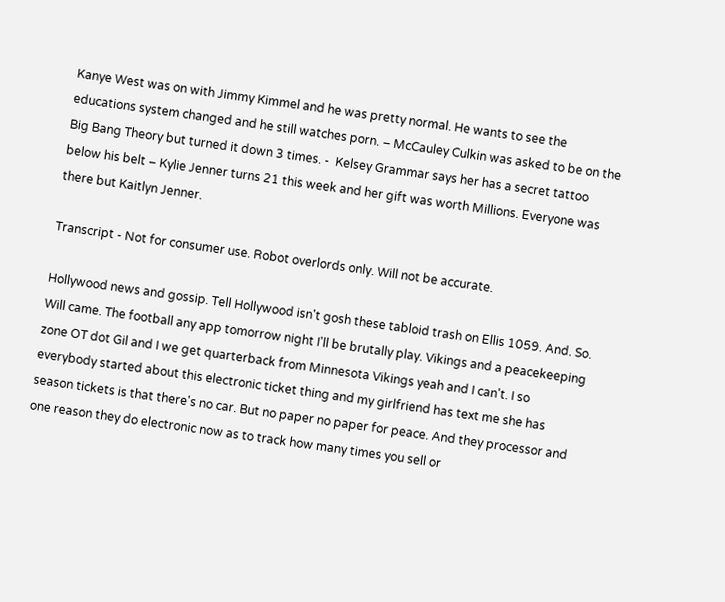Kanye West was on with Jimmy Kimmel and he was pretty normal. He wants to see the educations system changed and he still watches porn. – McCauley Culkin was asked to be on the Big Bang Theory but turned it down 3 times. -  Kelsey Grammar says her has a secret tattoo below his belt – Kylie Jenner turns 21 this week and her gift was worth Millions. Everyone was there but Kaitlyn Jenner.

Transcript - Not for consumer use. Robot overlords only. Will not be accurate.

Hollywood news and gossip. Tell Hollywood isn't gosh these tabloid trash on Ellis 1059. And. So. Will came. The football any app tomorrow night I'll be brutally play. Vikings and a peacekeeping zone OT dot Gil and I we get quarterback from Minnesota Vikings yeah and I can't. I so everybody started about this electronic ticket thing and my girlfriend has text me she has season tickets is that there's no car. But no paper no paper for peace. And they processor and one reason they do electronic now as to track how many times you sell or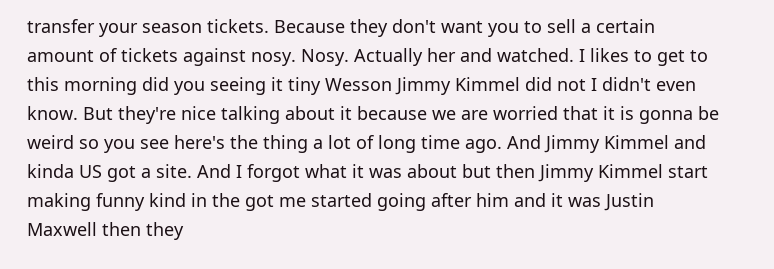transfer your season tickets. Because they don't want you to sell a certain amount of tickets against nosy. Nosy. Actually her and watched. I likes to get to this morning did you seeing it tiny Wesson Jimmy Kimmel did not I didn't even know. But they're nice talking about it because we are worried that it is gonna be weird so you see here's the thing a lot of long time ago. And Jimmy Kimmel and kinda US got a site. And I forgot what it was about but then Jimmy Kimmel start making funny kind in the got me started going after him and it was Justin Maxwell then they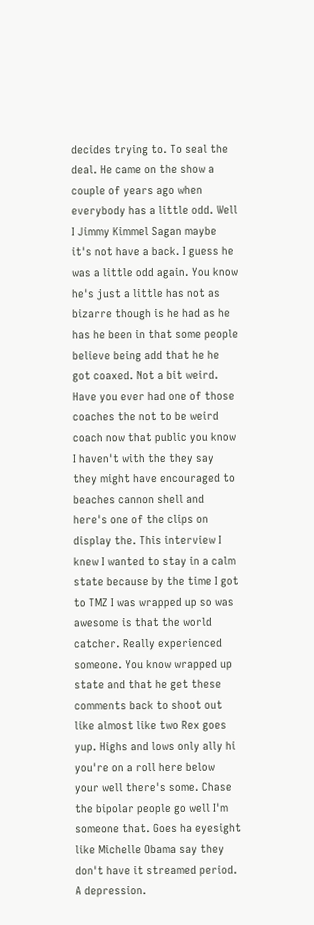decides trying to. To seal the deal. He came on the show a couple of years ago when everybody has a little odd. Well I Jimmy Kimmel Sagan maybe it's not have a back. I guess he was a little odd again. You know he's just a little has not as bizarre though is he had as he has he been in that some people believe being add that he he got coaxed. Not a bit weird. Have you ever had one of those coaches the not to be weird coach now that public you know I haven't with the they say they might have encouraged to beaches cannon shell and here's one of the clips on display the. This interview I knew I wanted to stay in a calm state because by the time I got to TMZ I was wrapped up so was awesome is that the world catcher. Really experienced someone. You know wrapped up state and that he get these comments back to shoot out like almost like two Rex goes yup. Highs and lows only ally hi you're on a roll here below your well there's some. Chase the bipolar people go well I'm someone that. Goes ha eyesight like Michelle Obama say they don't have it streamed period. A depression.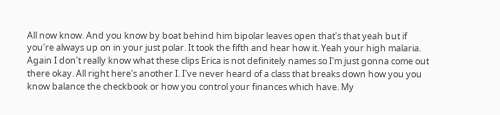All now know. And you know by boat behind him bipolar leaves open that's that yeah but if you're always up on in your just polar. It took the fifth and hear how it. Yeah your high malaria. Again I don't really know what these clips Erica is not definitely names so I'm just gonna come out there okay. All right here's another I. I've never heard of a class that breaks down how you you know balance the checkbook or how you control your finances which have. My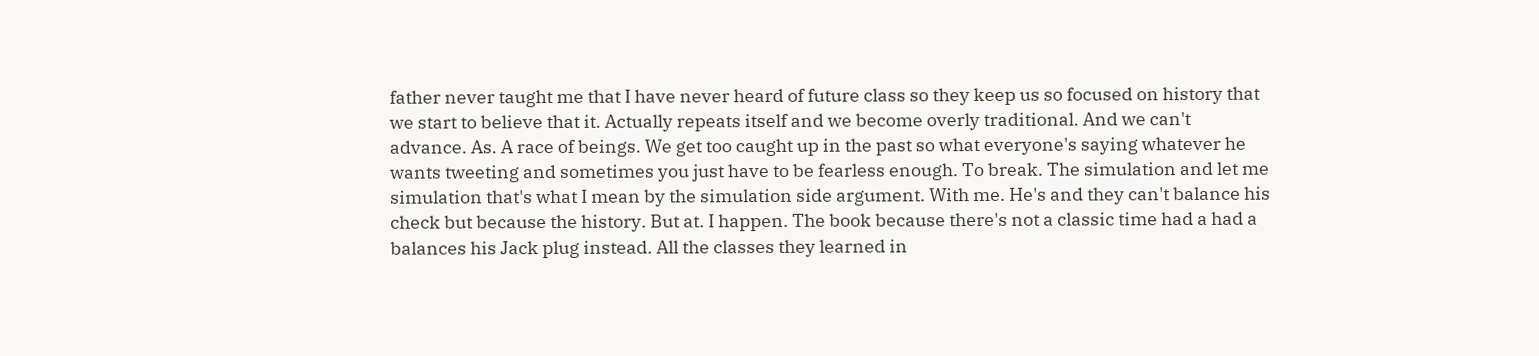father never taught me that I have never heard of future class so they keep us so focused on history that we start to believe that it. Actually repeats itself and we become overly traditional. And we can't advance. As. A race of beings. We get too caught up in the past so what everyone's saying whatever he wants tweeting and sometimes you just have to be fearless enough. To break. The simulation and let me simulation that's what I mean by the simulation side argument. With me. He's and they can't balance his check but because the history. But at. I happen. The book because there's not a classic time had a had a balances his Jack plug instead. All the classes they learned in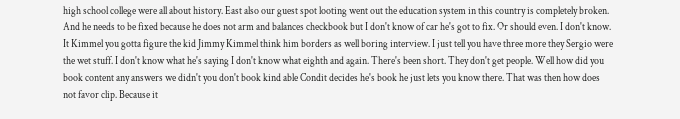high school college were all about history. East also our guest spot looting went out the education system in this country is completely broken. And he needs to be fixed because he does not arm and balances checkbook but I don't know of car he's got to fix. Or should even. I don't know. It Kimmel you gotta figure the kid Jimmy Kimmel think him borders as well boring interview. I just tell you have three more they Sergio were the wet stuff. I don't know what he's saying I don't know what eighth and again. There's been short. They don't get people. Well how did you book content any answers we didn't you don't book kind able Condit decides he's book he just lets you know there. That was then how does not favor clip. Because it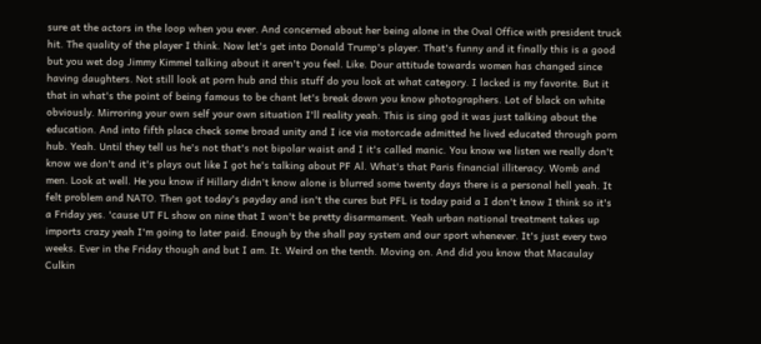sure at the actors in the loop when you ever. And concerned about her being alone in the Oval Office with president truck hit. The quality of the player I think. Now let's get into Donald Trump's player. That's funny and it finally this is a good but you wet dog Jimmy Kimmel talking about it aren't you feel. Like. Dour attitude towards women has changed since having daughters. Not still look at porn hub and this stuff do you look at what category. I lacked is my favorite. But it that in what's the point of being famous to be chant let's break down you know photographers. Lot of black on white obviously. Mirroring your own self your own situation I'll reality yeah. This is sing god it was just talking about the education. And into fifth place check some broad unity and I ice via motorcade admitted he lived educated through porn hub. Yeah. Until they tell us he's not that's not bipolar waist and I it's called manic. You know we listen we really don't know we don't and it's plays out like I got he's talking about PF Al. What's that Paris financial illiteracy. Womb and men. Look at well. He you know if Hillary didn't know alone is blurred some twenty days there is a personal hell yeah. It felt problem and NATO. Then got today's payday and isn't the cures but PFL is today paid a I don't know I think so it's a Friday yes. 'cause UT FL show on nine that I won't be pretty disarmament. Yeah urban national treatment takes up imports crazy yeah I'm going to later paid. Enough by the shall pay system and our sport whenever. It's just every two weeks. Ever in the Friday though and but I am. It. Weird on the tenth. Moving on. And did you know that Macaulay Culkin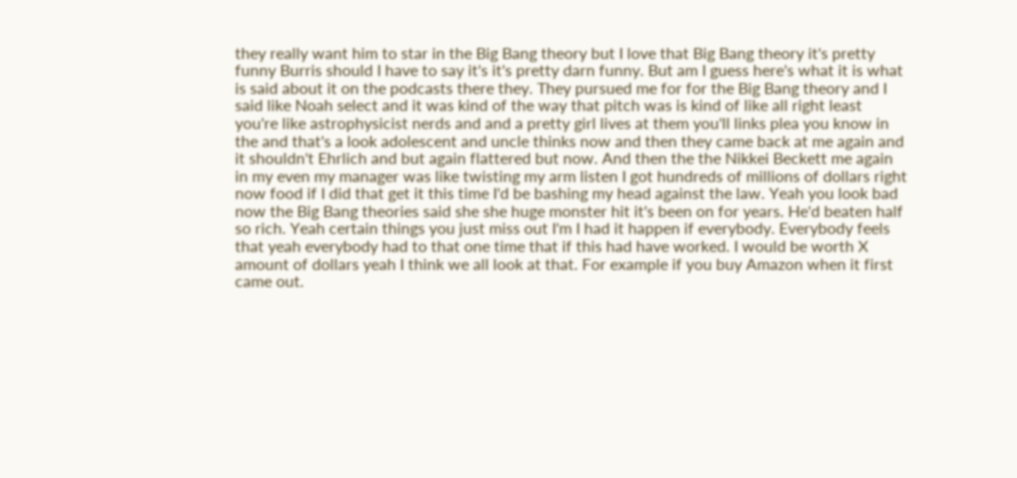they really want him to star in the Big Bang theory but I love that Big Bang theory it's pretty funny Burris should I have to say it's it's pretty darn funny. But am I guess here's what it is what is said about it on the podcasts there they. They pursued me for for the Big Bang theory and I said like Noah select and it was kind of the way that pitch was is kind of like all right least you're like astrophysicist nerds and and a pretty girl lives at them you'll links plea you know in the and that's a look adolescent and uncle thinks now and then they came back at me again and it shouldn't Ehrlich and but again flattered but now. And then the the Nikkei Beckett me again in my even my manager was like twisting my arm listen I got hundreds of millions of dollars right now food if I did that get it this time I'd be bashing my head against the law. Yeah you look bad now the Big Bang theories said she she huge monster hit it's been on for years. He'd beaten half so rich. Yeah certain things you just miss out I'm I had it happen if everybody. Everybody feels that yeah everybody had to that one time that if this had have worked. I would be worth X amount of dollars yeah I think we all look at that. For example if you buy Amazon when it first came out.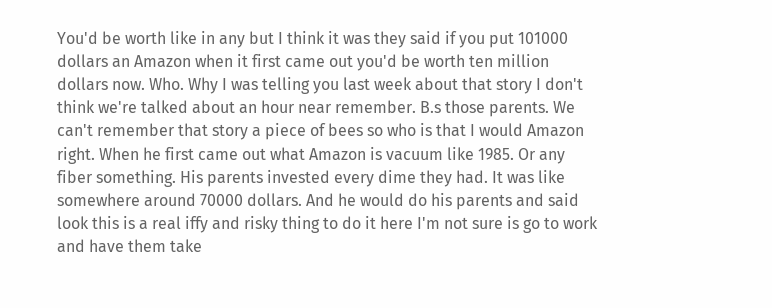You'd be worth like in any but I think it was they said if you put 101000 dollars an Amazon when it first came out you'd be worth ten million dollars now. Who. Why I was telling you last week about that story I don't think we're talked about an hour near remember. B.s those parents. We can't remember that story a piece of bees so who is that I would Amazon right. When he first came out what Amazon is vacuum like 1985. Or any fiber something. His parents invested every dime they had. It was like somewhere around 70000 dollars. And he would do his parents and said look this is a real iffy and risky thing to do it here I'm not sure is go to work and have them take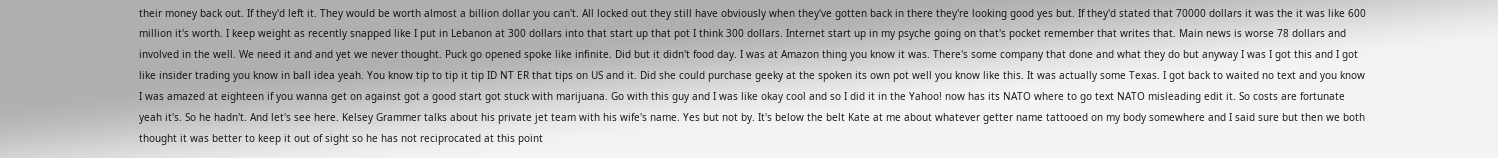their money back out. If they'd left it. They would be worth almost a billion dollar you can't. All locked out they still have obviously when they've gotten back in there they're looking good yes but. If they'd stated that 70000 dollars it was the it was like 600 million it's worth. I keep weight as recently snapped like I put in Lebanon at 300 dollars into that start up that pot I think 300 dollars. Internet start up in my psyche going on that's pocket remember that writes that. Main news is worse 78 dollars and involved in the well. We need it and and yet we never thought. Puck go opened spoke like infinite. Did but it didn't food day. I was at Amazon thing you know it was. There's some company that done and what they do but anyway I was I got this and I got like insider trading you know in ball idea yeah. You know tip to tip it tip ID NT ER that tips on US and it. Did she could purchase geeky at the spoken its own pot well you know like this. It was actually some Texas. I got back to waited no text and you know I was amazed at eighteen if you wanna get on against got a good start got stuck with marijuana. Go with this guy and I was like okay cool and so I did it in the Yahoo! now has its NATO where to go text NATO misleading edit it. So costs are fortunate yeah it's. So he hadn't. And let's see here. Kelsey Grammer talks about his private jet team with his wife's name. Yes but not by. It's below the belt Kate at me about whatever getter name tattooed on my body somewhere and I said sure but then we both thought it was better to keep it out of sight so he has not reciprocated at this point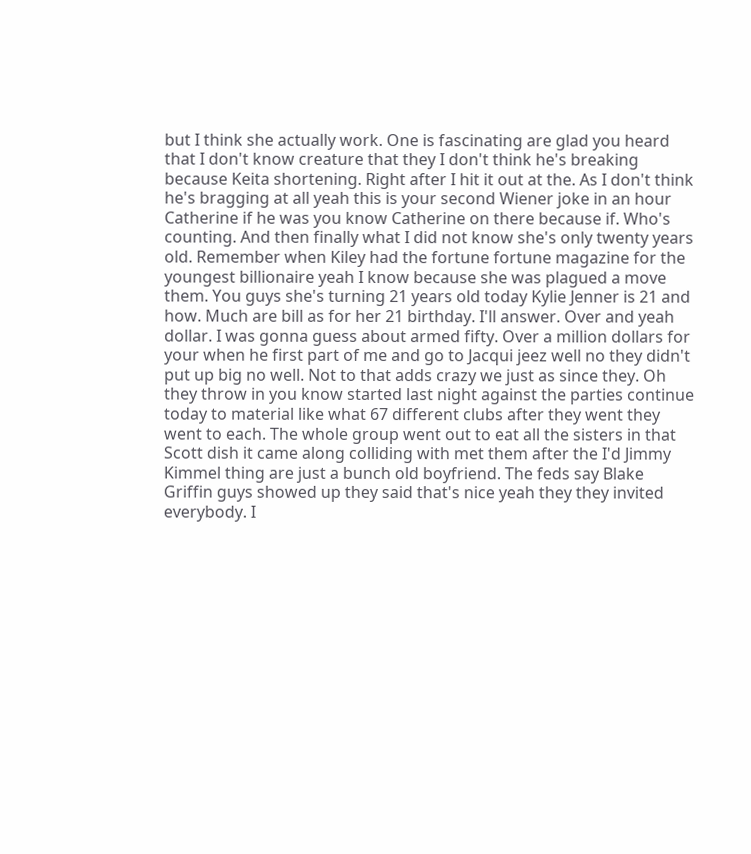but I think she actually work. One is fascinating are glad you heard that I don't know creature that they I don't think he's breaking because Keita shortening. Right after I hit it out at the. As I don't think he's bragging at all yeah this is your second Wiener joke in an hour Catherine if he was you know Catherine on there because if. Who's counting. And then finally what I did not know she's only twenty years old. Remember when Kiley had the fortune fortune magazine for the youngest billionaire yeah I know because she was plagued a move them. You guys she's turning 21 years old today Kylie Jenner is 21 and how. Much are bill as for her 21 birthday. I'll answer. Over and yeah dollar. I was gonna guess about armed fifty. Over a million dollars for your when he first part of me and go to Jacqui jeez well no they didn't put up big no well. Not to that adds crazy we just as since they. Oh they throw in you know started last night against the parties continue today to material like what 67 different clubs after they went they went to each. The whole group went out to eat all the sisters in that Scott dish it came along colliding with met them after the I'd Jimmy Kimmel thing are just a bunch old boyfriend. The feds say Blake Griffin guys showed up they said that's nice yeah they they invited everybody. I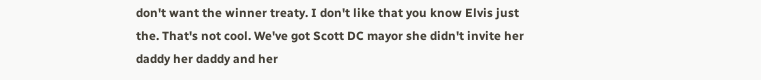don't want the winner treaty. I don't like that you know Elvis just the. That's not cool. We've got Scott DC mayor she didn't invite her daddy her daddy and her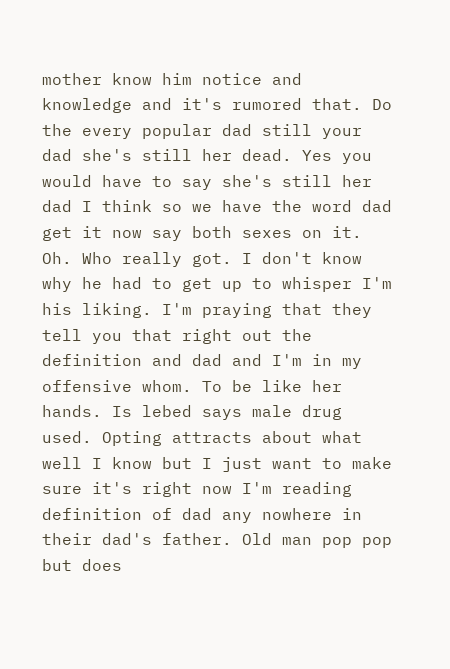mother know him notice and knowledge and it's rumored that. Do the every popular dad still your dad she's still her dead. Yes you would have to say she's still her dad I think so we have the word dad get it now say both sexes on it. Oh. Who really got. I don't know why he had to get up to whisper I'm his liking. I'm praying that they tell you that right out the definition and dad and I'm in my offensive whom. To be like her hands. Is lebed says male drug used. Opting attracts about what well I know but I just want to make sure it's right now I'm reading definition of dad any nowhere in their dad's father. Old man pop pop but does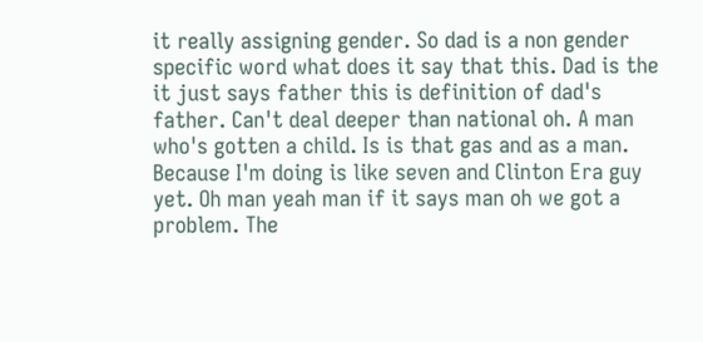it really assigning gender. So dad is a non gender specific word what does it say that this. Dad is the it just says father this is definition of dad's father. Can't deal deeper than national oh. A man who's gotten a child. Is is that gas and as a man. Because I'm doing is like seven and Clinton Era guy yet. Oh man yeah man if it says man oh we got a problem. The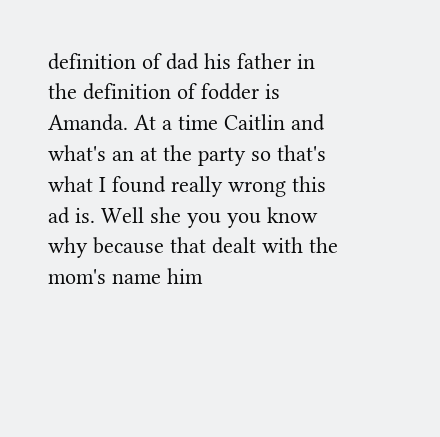definition of dad his father in the definition of fodder is Amanda. At a time Caitlin and what's an at the party so that's what I found really wrong this ad is. Well she you you know why because that dealt with the mom's name him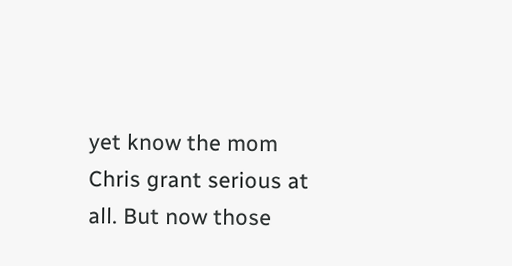yet know the mom Chris grant serious at all. But now those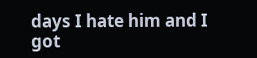days I hate him and I got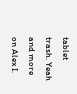tablet trash. Yeah and more on Alex I.